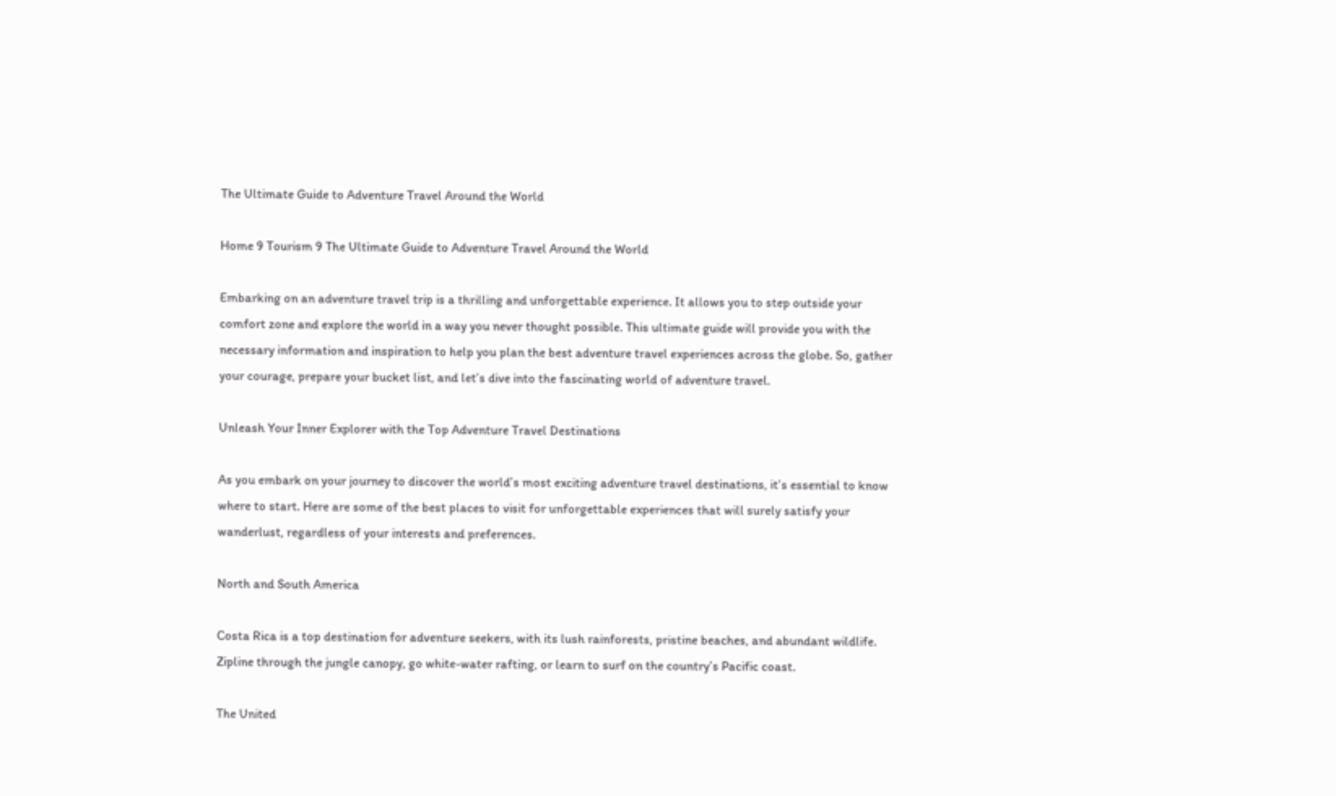The Ultimate Guide to Adventure Travel Around the World

Home 9 Tourism 9 The Ultimate Guide to Adventure Travel Around the World

Embarking on an adventure travel trip is a thrilling and unforgettable experience. It allows you to step outside your comfort zone and explore the world in a way you never thought possible. This ultimate guide will provide you with the necessary information and inspiration to help you plan the best adventure travel experiences across the globe. So, gather your courage, prepare your bucket list, and let’s dive into the fascinating world of adventure travel.

Unleash Your Inner Explorer with the Top Adventure Travel Destinations

As you embark on your journey to discover the world’s most exciting adventure travel destinations, it’s essential to know where to start. Here are some of the best places to visit for unforgettable experiences that will surely satisfy your wanderlust, regardless of your interests and preferences.

North and South America

Costa Rica is a top destination for adventure seekers, with its lush rainforests, pristine beaches, and abundant wildlife. Zipline through the jungle canopy, go white-water rafting, or learn to surf on the country’s Pacific coast.

The United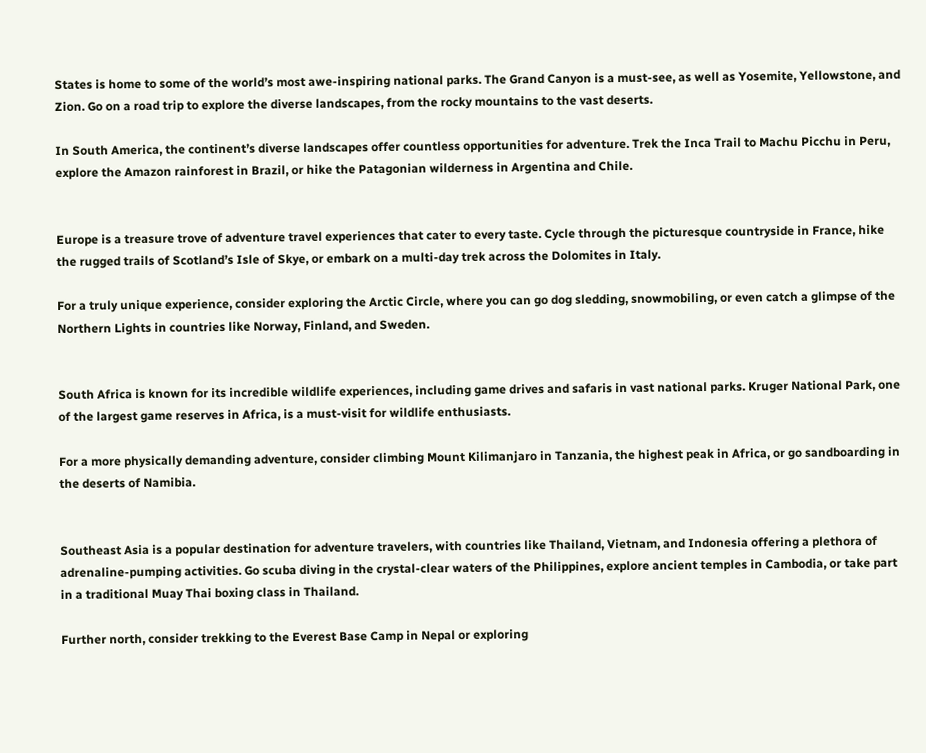States is home to some of the world’s most awe-inspiring national parks. The Grand Canyon is a must-see, as well as Yosemite, Yellowstone, and Zion. Go on a road trip to explore the diverse landscapes, from the rocky mountains to the vast deserts.

In South America, the continent’s diverse landscapes offer countless opportunities for adventure. Trek the Inca Trail to Machu Picchu in Peru, explore the Amazon rainforest in Brazil, or hike the Patagonian wilderness in Argentina and Chile.


Europe is a treasure trove of adventure travel experiences that cater to every taste. Cycle through the picturesque countryside in France, hike the rugged trails of Scotland’s Isle of Skye, or embark on a multi-day trek across the Dolomites in Italy.

For a truly unique experience, consider exploring the Arctic Circle, where you can go dog sledding, snowmobiling, or even catch a glimpse of the Northern Lights in countries like Norway, Finland, and Sweden.


South Africa is known for its incredible wildlife experiences, including game drives and safaris in vast national parks. Kruger National Park, one of the largest game reserves in Africa, is a must-visit for wildlife enthusiasts.

For a more physically demanding adventure, consider climbing Mount Kilimanjaro in Tanzania, the highest peak in Africa, or go sandboarding in the deserts of Namibia.


Southeast Asia is a popular destination for adventure travelers, with countries like Thailand, Vietnam, and Indonesia offering a plethora of adrenaline-pumping activities. Go scuba diving in the crystal-clear waters of the Philippines, explore ancient temples in Cambodia, or take part in a traditional Muay Thai boxing class in Thailand.

Further north, consider trekking to the Everest Base Camp in Nepal or exploring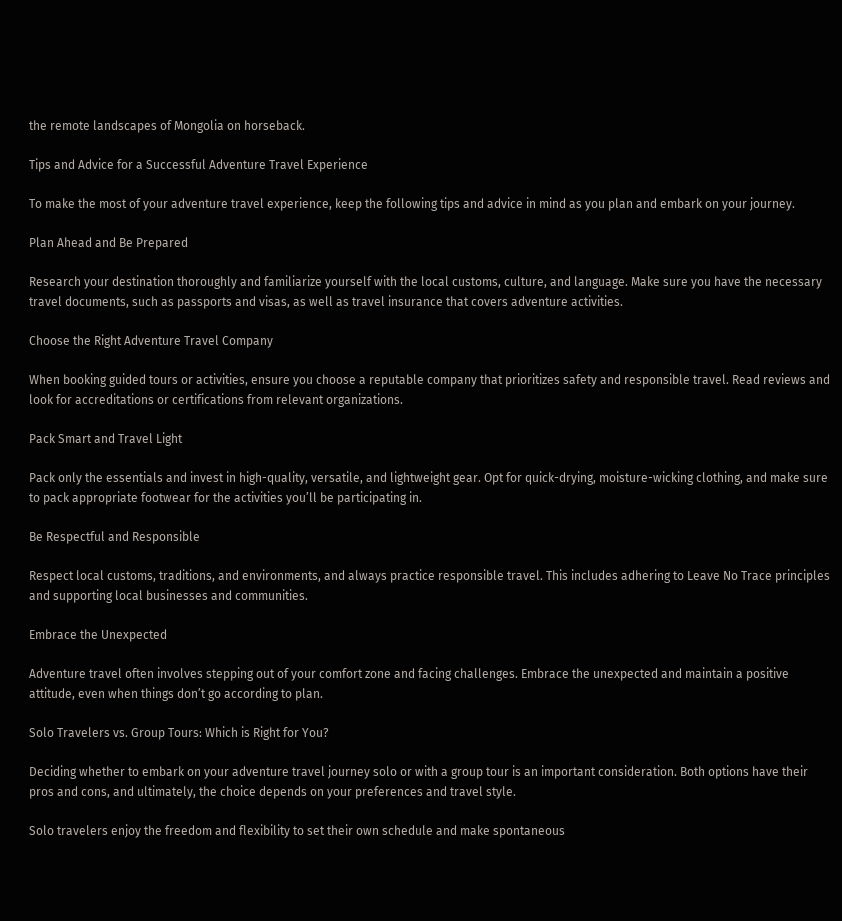the remote landscapes of Mongolia on horseback.

Tips and Advice for a Successful Adventure Travel Experience

To make the most of your adventure travel experience, keep the following tips and advice in mind as you plan and embark on your journey.

Plan Ahead and Be Prepared

Research your destination thoroughly and familiarize yourself with the local customs, culture, and language. Make sure you have the necessary travel documents, such as passports and visas, as well as travel insurance that covers adventure activities.

Choose the Right Adventure Travel Company

When booking guided tours or activities, ensure you choose a reputable company that prioritizes safety and responsible travel. Read reviews and look for accreditations or certifications from relevant organizations.

Pack Smart and Travel Light

Pack only the essentials and invest in high-quality, versatile, and lightweight gear. Opt for quick-drying, moisture-wicking clothing, and make sure to pack appropriate footwear for the activities you’ll be participating in.

Be Respectful and Responsible

Respect local customs, traditions, and environments, and always practice responsible travel. This includes adhering to Leave No Trace principles and supporting local businesses and communities.

Embrace the Unexpected

Adventure travel often involves stepping out of your comfort zone and facing challenges. Embrace the unexpected and maintain a positive attitude, even when things don’t go according to plan.

Solo Travelers vs. Group Tours: Which is Right for You?

Deciding whether to embark on your adventure travel journey solo or with a group tour is an important consideration. Both options have their pros and cons, and ultimately, the choice depends on your preferences and travel style.

Solo travelers enjoy the freedom and flexibility to set their own schedule and make spontaneous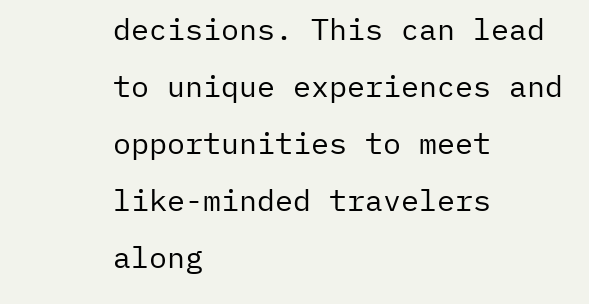decisions. This can lead to unique experiences and opportunities to meet like-minded travelers along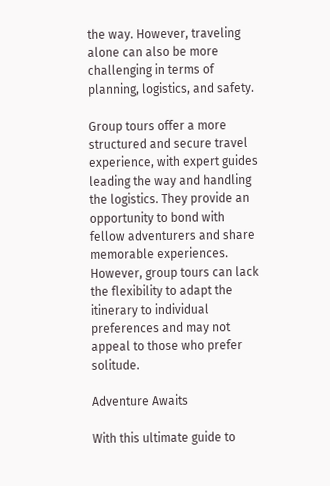the way. However, traveling alone can also be more challenging in terms of planning, logistics, and safety.

Group tours offer a more structured and secure travel experience, with expert guides leading the way and handling the logistics. They provide an opportunity to bond with fellow adventurers and share memorable experiences. However, group tours can lack the flexibility to adapt the itinerary to individual preferences and may not appeal to those who prefer solitude.

Adventure Awaits

With this ultimate guide to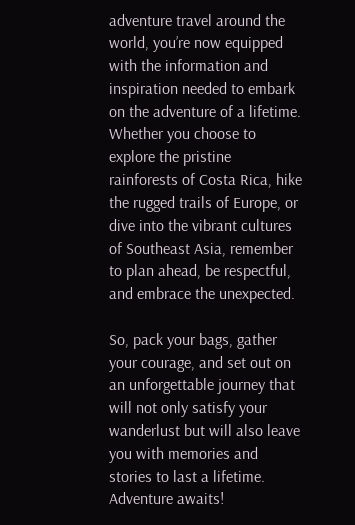adventure travel around the world, you’re now equipped with the information and inspiration needed to embark on the adventure of a lifetime. Whether you choose to explore the pristine rainforests of Costa Rica, hike the rugged trails of Europe, or dive into the vibrant cultures of Southeast Asia, remember to plan ahead, be respectful, and embrace the unexpected.

So, pack your bags, gather your courage, and set out on an unforgettable journey that will not only satisfy your wanderlust but will also leave you with memories and stories to last a lifetime. Adventure awaits!